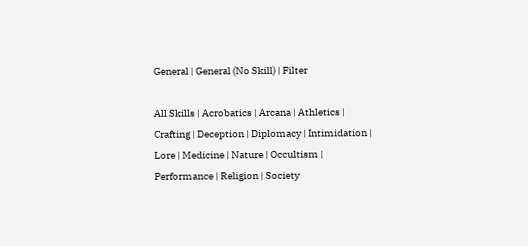General | General (No Skill) | Filter

All Skills | Acrobatics | Arcana | Athletics | Crafting | Deception | Diplomacy | Intimidation | Lore | Medicine | Nature | Occultism | Performance | Religion | Society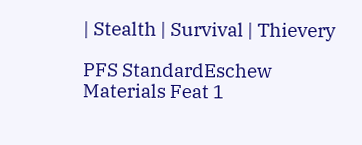| Stealth | Survival | Thievery

PFS StandardEschew Materials Feat 1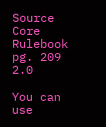Source Core Rulebook pg. 209 2.0

You can use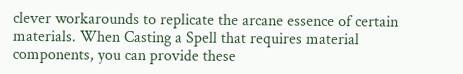clever workarounds to replicate the arcane essence of certain materials. When Casting a Spell that requires material components, you can provide these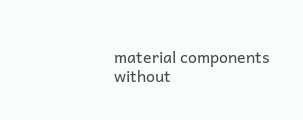material components without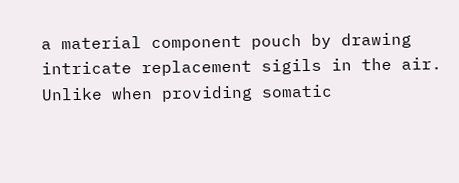a material component pouch by drawing intricate replacement sigils in the air. Unlike when providing somatic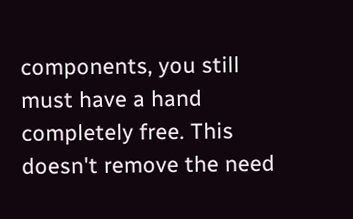components, you still must have a hand completely free. This doesn't remove the need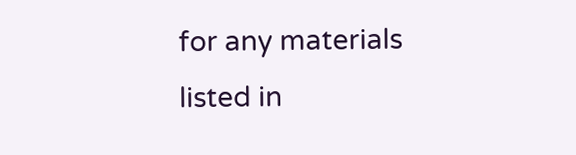for any materials listed in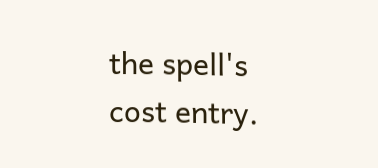the spell's cost entry.